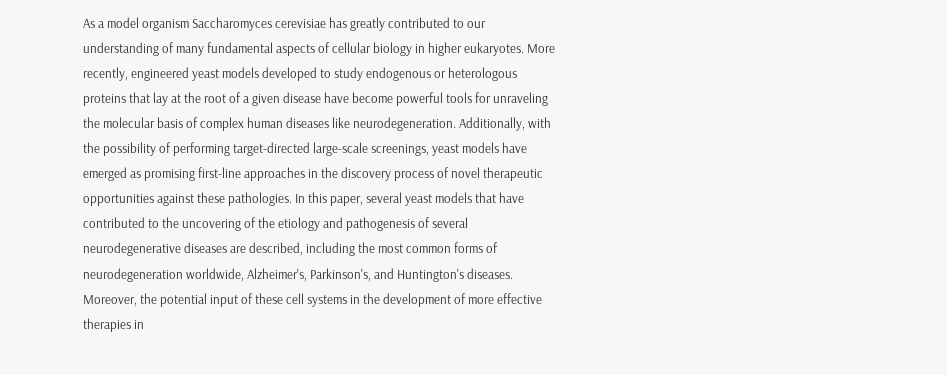As a model organism Saccharomyces cerevisiae has greatly contributed to our understanding of many fundamental aspects of cellular biology in higher eukaryotes. More recently, engineered yeast models developed to study endogenous or heterologous proteins that lay at the root of a given disease have become powerful tools for unraveling the molecular basis of complex human diseases like neurodegeneration. Additionally, with the possibility of performing target-directed large-scale screenings, yeast models have emerged as promising first-line approaches in the discovery process of novel therapeutic opportunities against these pathologies. In this paper, several yeast models that have contributed to the uncovering of the etiology and pathogenesis of several neurodegenerative diseases are described, including the most common forms of neurodegeneration worldwide, Alzheimer's, Parkinson's, and Huntington's diseases. Moreover, the potential input of these cell systems in the development of more effective therapies in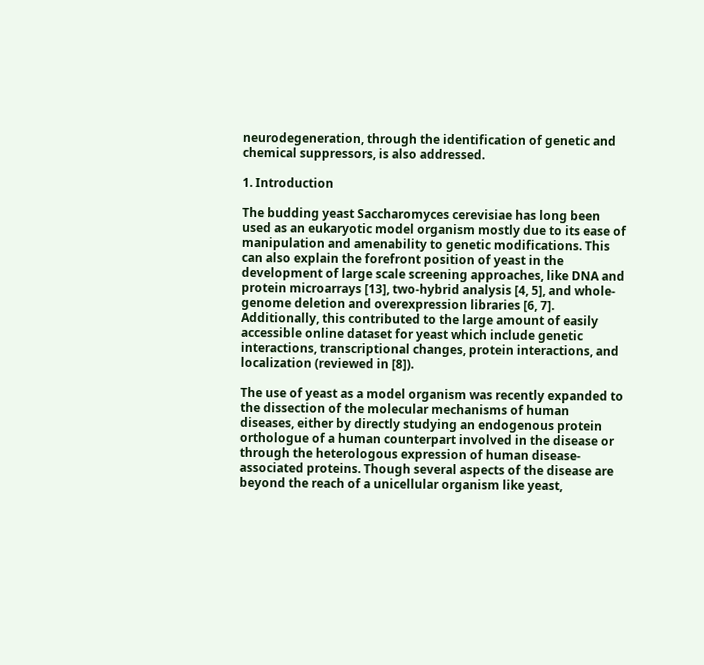neurodegeneration, through the identification of genetic and chemical suppressors, is also addressed.

1. Introduction

The budding yeast Saccharomyces cerevisiae has long been used as an eukaryotic model organism mostly due to its ease of manipulation and amenability to genetic modifications. This can also explain the forefront position of yeast in the development of large scale screening approaches, like DNA and protein microarrays [13], two-hybrid analysis [4, 5], and whole-genome deletion and overexpression libraries [6, 7]. Additionally, this contributed to the large amount of easily accessible online dataset for yeast which include genetic interactions, transcriptional changes, protein interactions, and localization (reviewed in [8]).

The use of yeast as a model organism was recently expanded to the dissection of the molecular mechanisms of human diseases, either by directly studying an endogenous protein orthologue of a human counterpart involved in the disease or through the heterologous expression of human disease-associated proteins. Though several aspects of the disease are beyond the reach of a unicellular organism like yeast,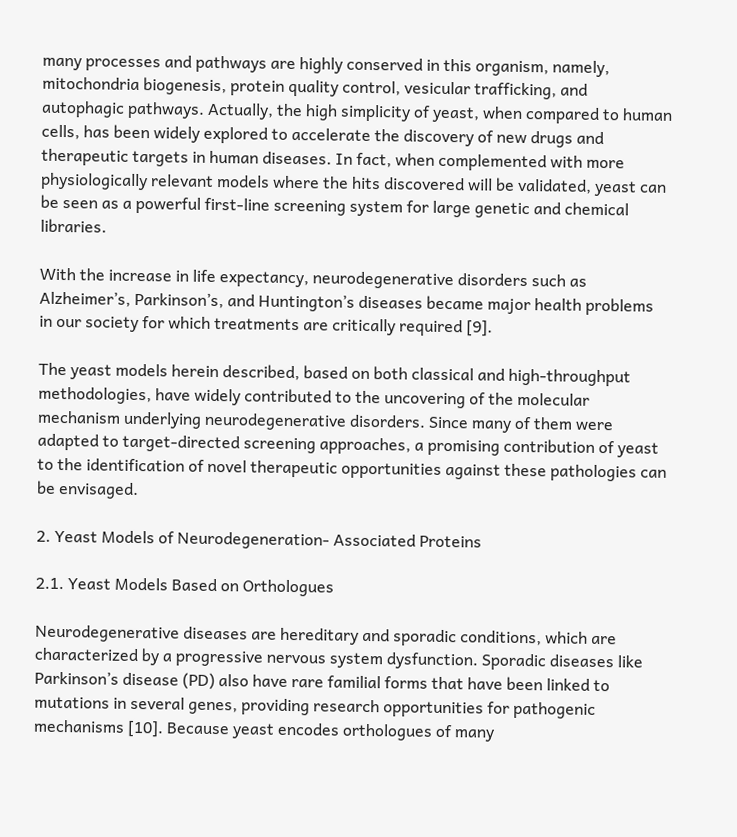many processes and pathways are highly conserved in this organism, namely, mitochondria biogenesis, protein quality control, vesicular trafficking, and autophagic pathways. Actually, the high simplicity of yeast, when compared to human cells, has been widely explored to accelerate the discovery of new drugs and therapeutic targets in human diseases. In fact, when complemented with more physiologically relevant models where the hits discovered will be validated, yeast can be seen as a powerful first-line screening system for large genetic and chemical libraries.

With the increase in life expectancy, neurodegenerative disorders such as Alzheimer’s, Parkinson’s, and Huntington’s diseases became major health problems in our society for which treatments are critically required [9].

The yeast models herein described, based on both classical and high-throughput methodologies, have widely contributed to the uncovering of the molecular mechanism underlying neurodegenerative disorders. Since many of them were adapted to target-directed screening approaches, a promising contribution of yeast to the identification of novel therapeutic opportunities against these pathologies can be envisaged.

2. Yeast Models of Neurodegeneration- Associated Proteins

2.1. Yeast Models Based on Orthologues

Neurodegenerative diseases are hereditary and sporadic conditions, which are characterized by a progressive nervous system dysfunction. Sporadic diseases like Parkinson’s disease (PD) also have rare familial forms that have been linked to mutations in several genes, providing research opportunities for pathogenic mechanisms [10]. Because yeast encodes orthologues of many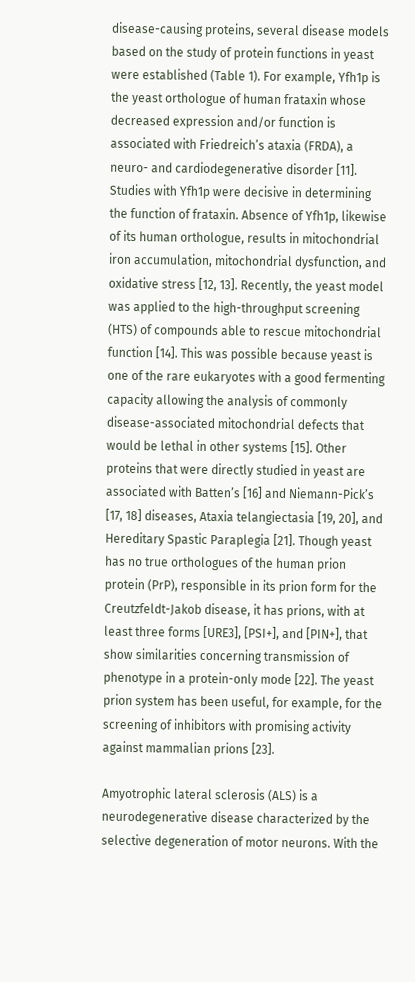disease-causing proteins, several disease models based on the study of protein functions in yeast were established (Table 1). For example, Yfh1p is the yeast orthologue of human frataxin whose decreased expression and/or function is associated with Friedreich’s ataxia (FRDA), a neuro- and cardiodegenerative disorder [11]. Studies with Yfh1p were decisive in determining the function of frataxin. Absence of Yfh1p, likewise of its human orthologue, results in mitochondrial iron accumulation, mitochondrial dysfunction, and oxidative stress [12, 13]. Recently, the yeast model was applied to the high-throughput screening (HTS) of compounds able to rescue mitochondrial function [14]. This was possible because yeast is one of the rare eukaryotes with a good fermenting capacity allowing the analysis of commonly disease-associated mitochondrial defects that would be lethal in other systems [15]. Other proteins that were directly studied in yeast are associated with Batten’s [16] and Niemann-Pick’s [17, 18] diseases, Ataxia telangiectasia [19, 20], and Hereditary Spastic Paraplegia [21]. Though yeast has no true orthologues of the human prion protein (PrP), responsible in its prion form for the Creutzfeldt-Jakob disease, it has prions, with at least three forms [URE3], [PSI+], and [PIN+], that show similarities concerning transmission of phenotype in a protein-only mode [22]. The yeast prion system has been useful, for example, for the screening of inhibitors with promising activity against mammalian prions [23].

Amyotrophic lateral sclerosis (ALS) is a neurodegenerative disease characterized by the selective degeneration of motor neurons. With the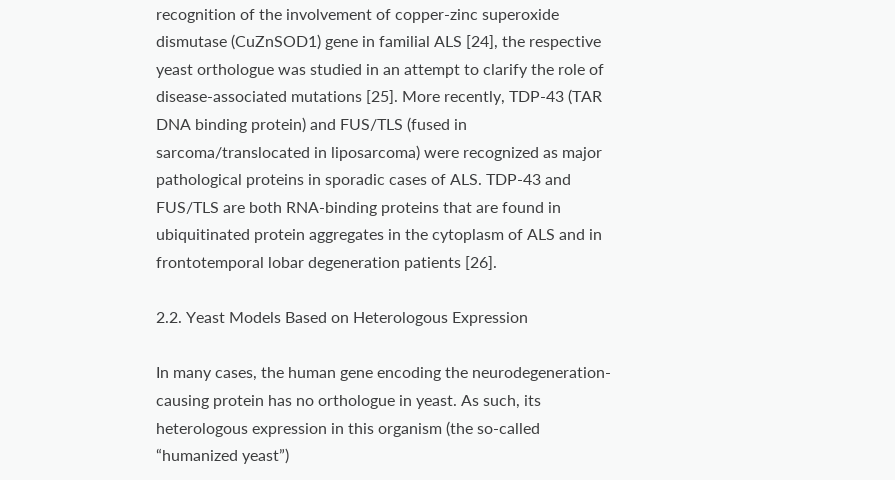recognition of the involvement of copper-zinc superoxide dismutase (CuZnSOD1) gene in familial ALS [24], the respective yeast orthologue was studied in an attempt to clarify the role of disease-associated mutations [25]. More recently, TDP-43 (TAR DNA binding protein) and FUS/TLS (fused in sarcoma/translocated in liposarcoma) were recognized as major pathological proteins in sporadic cases of ALS. TDP-43 and FUS/TLS are both RNA-binding proteins that are found in ubiquitinated protein aggregates in the cytoplasm of ALS and in frontotemporal lobar degeneration patients [26].

2.2. Yeast Models Based on Heterologous Expression

In many cases, the human gene encoding the neurodegeneration-causing protein has no orthologue in yeast. As such, its heterologous expression in this organism (the so-called “humanized yeast”)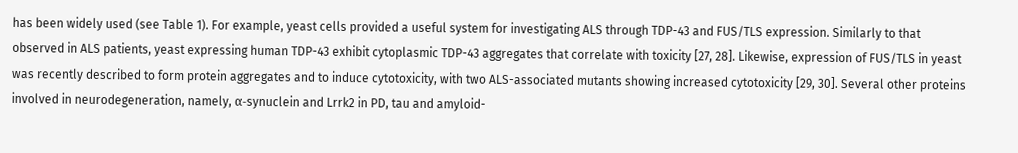has been widely used (see Table 1). For example, yeast cells provided a useful system for investigating ALS through TDP-43 and FUS/TLS expression. Similarly to that observed in ALS patients, yeast expressing human TDP-43 exhibit cytoplasmic TDP-43 aggregates that correlate with toxicity [27, 28]. Likewise, expression of FUS/TLS in yeast was recently described to form protein aggregates and to induce cytotoxicity, with two ALS-associated mutants showing increased cytotoxicity [29, 30]. Several other proteins involved in neurodegeneration, namely, α-synuclein and Lrrk2 in PD, tau and amyloid-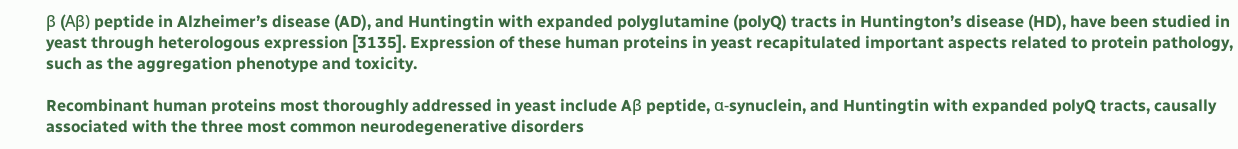β (Aβ) peptide in Alzheimer’s disease (AD), and Huntingtin with expanded polyglutamine (polyQ) tracts in Huntington’s disease (HD), have been studied in yeast through heterologous expression [3135]. Expression of these human proteins in yeast recapitulated important aspects related to protein pathology, such as the aggregation phenotype and toxicity.

Recombinant human proteins most thoroughly addressed in yeast include Aβ peptide, α-synuclein, and Huntingtin with expanded polyQ tracts, causally associated with the three most common neurodegenerative disorders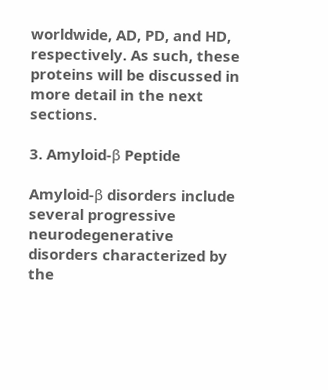worldwide, AD, PD, and HD, respectively. As such, these proteins will be discussed in more detail in the next sections.

3. Amyloid-β Peptide

Amyloid-β disorders include several progressive neurodegenerative disorders characterized by the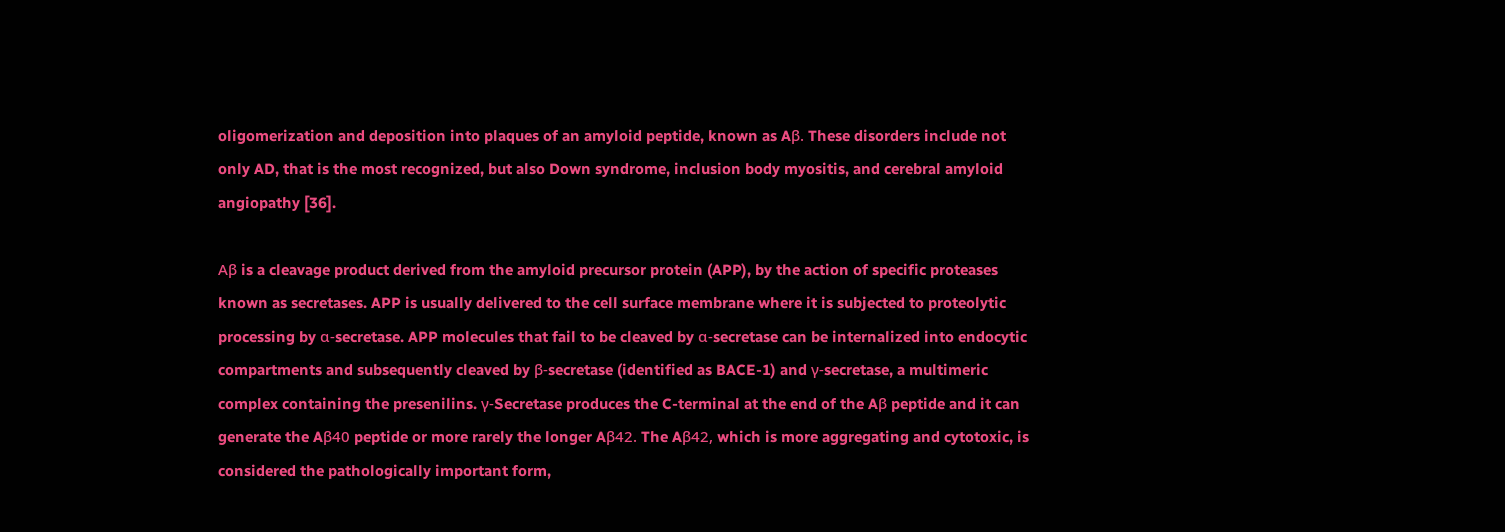oligomerization and deposition into plaques of an amyloid peptide, known as Aβ. These disorders include not only AD, that is the most recognized, but also Down syndrome, inclusion body myositis, and cerebral amyloid angiopathy [36].

Aβ is a cleavage product derived from the amyloid precursor protein (APP), by the action of specific proteases known as secretases. APP is usually delivered to the cell surface membrane where it is subjected to proteolytic processing by α-secretase. APP molecules that fail to be cleaved by α-secretase can be internalized into endocytic compartments and subsequently cleaved by β-secretase (identified as BACE-1) and γ-secretase, a multimeric complex containing the presenilins. γ-Secretase produces the C-terminal at the end of the Aβ peptide and it can generate the Aβ40 peptide or more rarely the longer Aβ42. The Aβ42, which is more aggregating and cytotoxic, is considered the pathologically important form,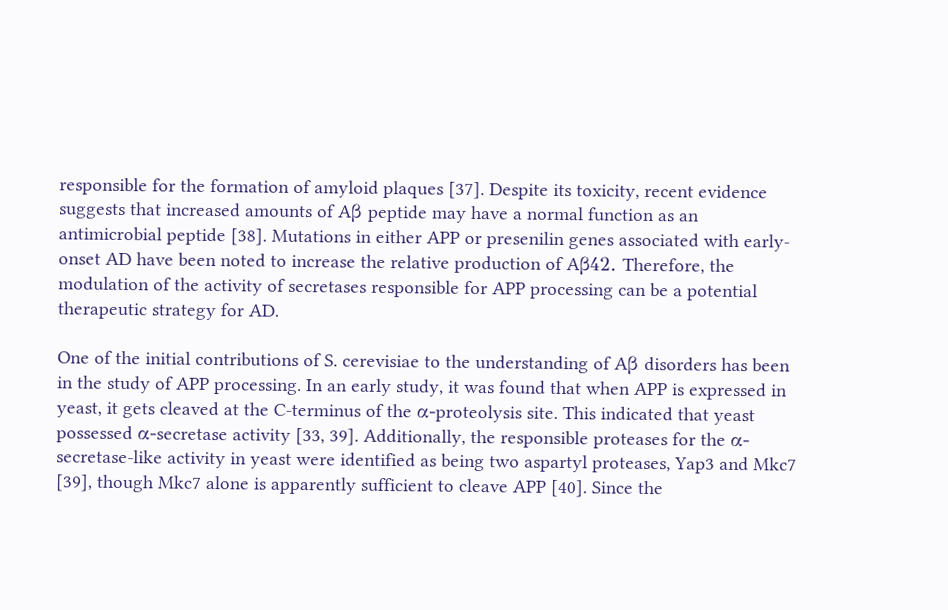responsible for the formation of amyloid plaques [37]. Despite its toxicity, recent evidence suggests that increased amounts of Aβ peptide may have a normal function as an antimicrobial peptide [38]. Mutations in either APP or presenilin genes associated with early-onset AD have been noted to increase the relative production of Aβ42. Therefore, the modulation of the activity of secretases responsible for APP processing can be a potential therapeutic strategy for AD.

One of the initial contributions of S. cerevisiae to the understanding of Aβ disorders has been in the study of APP processing. In an early study, it was found that when APP is expressed in yeast, it gets cleaved at the C-terminus of the α-proteolysis site. This indicated that yeast possessed α-secretase activity [33, 39]. Additionally, the responsible proteases for the α-secretase-like activity in yeast were identified as being two aspartyl proteases, Yap3 and Mkc7 [39], though Mkc7 alone is apparently sufficient to cleave APP [40]. Since the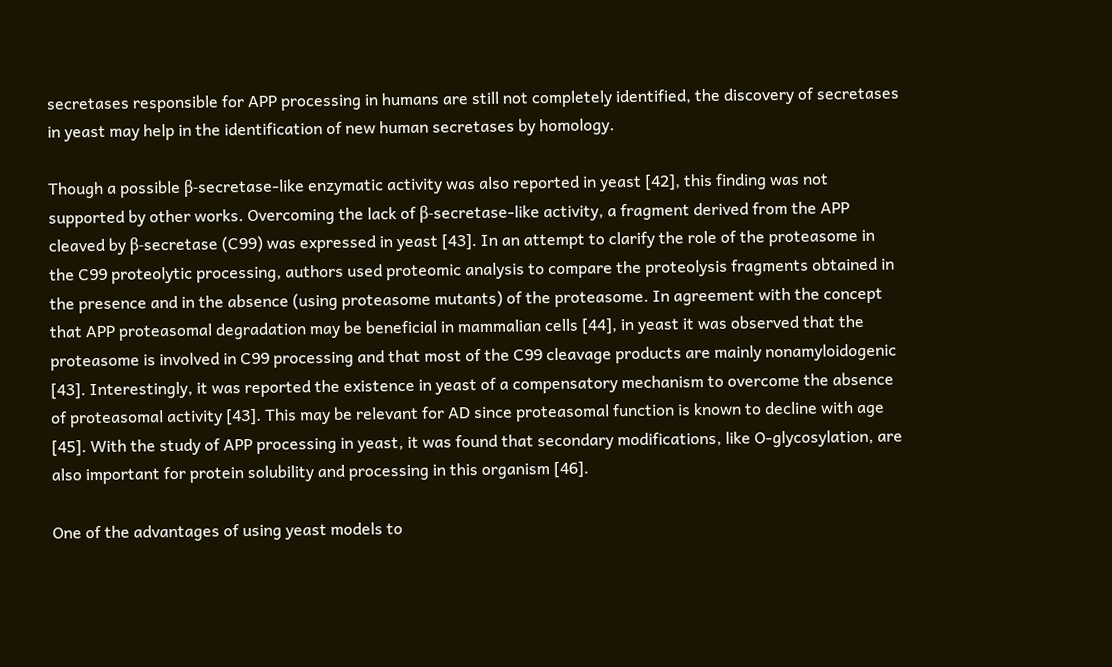secretases responsible for APP processing in humans are still not completely identified, the discovery of secretases in yeast may help in the identification of new human secretases by homology.

Though a possible β-secretase-like enzymatic activity was also reported in yeast [42], this finding was not supported by other works. Overcoming the lack of β-secretase-like activity, a fragment derived from the APP cleaved by β-secretase (C99) was expressed in yeast [43]. In an attempt to clarify the role of the proteasome in the C99 proteolytic processing, authors used proteomic analysis to compare the proteolysis fragments obtained in the presence and in the absence (using proteasome mutants) of the proteasome. In agreement with the concept that APP proteasomal degradation may be beneficial in mammalian cells [44], in yeast it was observed that the proteasome is involved in C99 processing and that most of the C99 cleavage products are mainly nonamyloidogenic [43]. Interestingly, it was reported the existence in yeast of a compensatory mechanism to overcome the absence of proteasomal activity [43]. This may be relevant for AD since proteasomal function is known to decline with age [45]. With the study of APP processing in yeast, it was found that secondary modifications, like O-glycosylation, are also important for protein solubility and processing in this organism [46].

One of the advantages of using yeast models to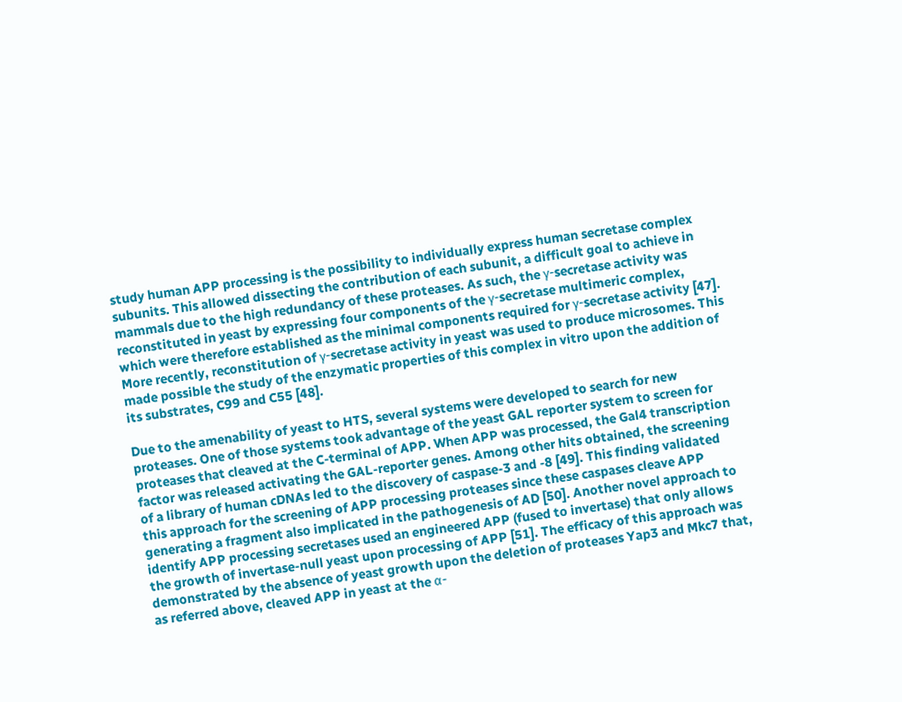study human APP processing is the possibility to individually express human secretase complex subunits. This allowed dissecting the contribution of each subunit, a difficult goal to achieve in mammals due to the high redundancy of these proteases. As such, the γ-secretase activity was reconstituted in yeast by expressing four components of the γ-secretase multimeric complex, which were therefore established as the minimal components required for γ-secretase activity [47]. More recently, reconstitution of γ-secretase activity in yeast was used to produce microsomes. This made possible the study of the enzymatic properties of this complex in vitro upon the addition of its substrates, C99 and C55 [48].

Due to the amenability of yeast to HTS, several systems were developed to search for new proteases. One of those systems took advantage of the yeast GAL reporter system to screen for proteases that cleaved at the C-terminal of APP. When APP was processed, the Gal4 transcription factor was released activating the GAL-reporter genes. Among other hits obtained, the screening of a library of human cDNAs led to the discovery of caspase-3 and -8 [49]. This finding validated this approach for the screening of APP processing proteases since these caspases cleave APP generating a fragment also implicated in the pathogenesis of AD [50]. Another novel approach to identify APP processing secretases used an engineered APP (fused to invertase) that only allows the growth of invertase-null yeast upon processing of APP [51]. The efficacy of this approach was demonstrated by the absence of yeast growth upon the deletion of proteases Yap3 and Mkc7 that, as referred above, cleaved APP in yeast at the α-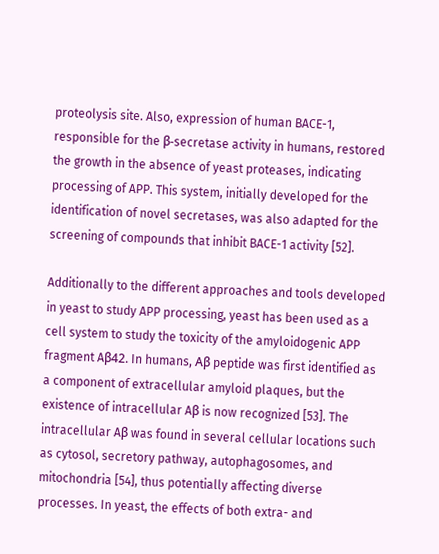proteolysis site. Also, expression of human BACE-1, responsible for the β-secretase activity in humans, restored the growth in the absence of yeast proteases, indicating processing of APP. This system, initially developed for the identification of novel secretases, was also adapted for the screening of compounds that inhibit BACE-1 activity [52].

Additionally to the different approaches and tools developed in yeast to study APP processing, yeast has been used as a cell system to study the toxicity of the amyloidogenic APP fragment Aβ42. In humans, Aβ peptide was first identified as a component of extracellular amyloid plaques, but the existence of intracellular Aβ is now recognized [53]. The intracellular Aβ was found in several cellular locations such as cytosol, secretory pathway, autophagosomes, and mitochondria [54], thus potentially affecting diverse processes. In yeast, the effects of both extra- and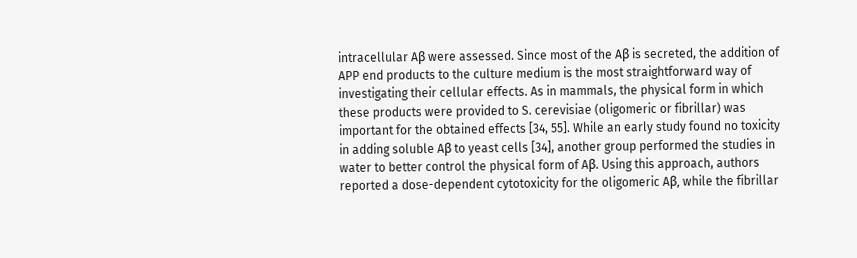intracellular Aβ were assessed. Since most of the Aβ is secreted, the addition of APP end products to the culture medium is the most straightforward way of investigating their cellular effects. As in mammals, the physical form in which these products were provided to S. cerevisiae (oligomeric or fibrillar) was important for the obtained effects [34, 55]. While an early study found no toxicity in adding soluble Aβ to yeast cells [34], another group performed the studies in water to better control the physical form of Aβ. Using this approach, authors reported a dose-dependent cytotoxicity for the oligomeric Aβ, while the fibrillar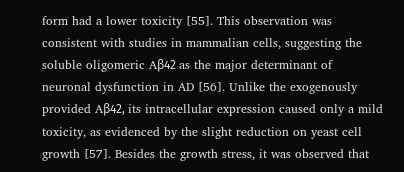form had a lower toxicity [55]. This observation was consistent with studies in mammalian cells, suggesting the soluble oligomeric Aβ42 as the major determinant of neuronal dysfunction in AD [56]. Unlike the exogenously provided Aβ42, its intracellular expression caused only a mild toxicity, as evidenced by the slight reduction on yeast cell growth [57]. Besides the growth stress, it was observed that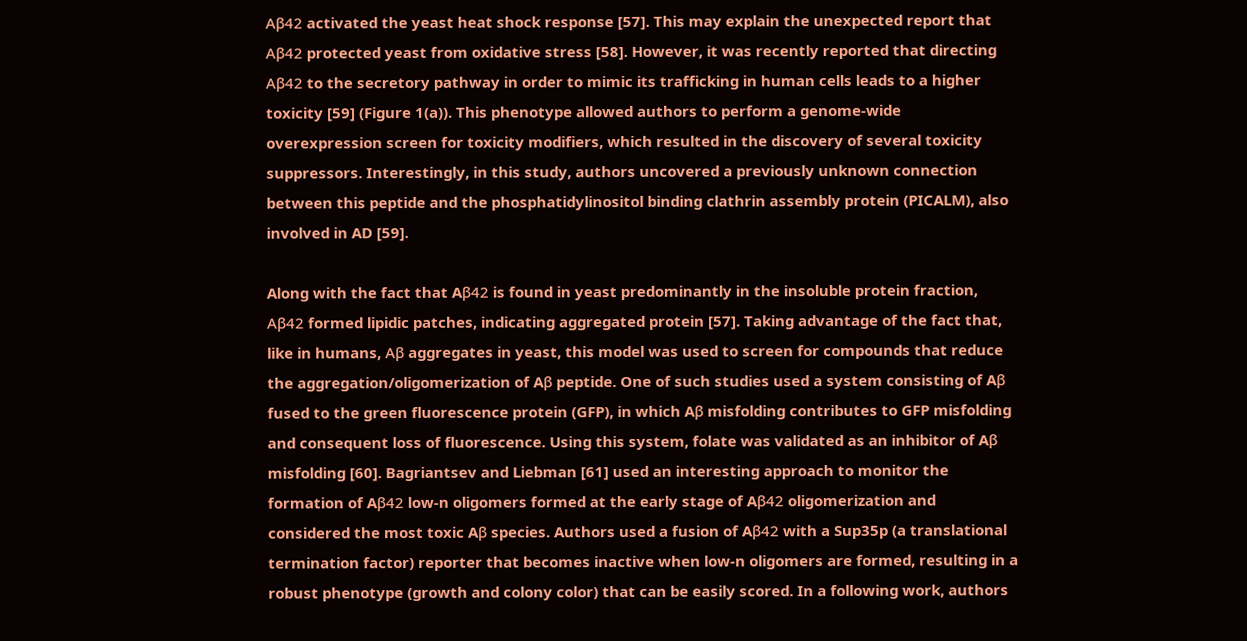Aβ42 activated the yeast heat shock response [57]. This may explain the unexpected report that Aβ42 protected yeast from oxidative stress [58]. However, it was recently reported that directing Aβ42 to the secretory pathway in order to mimic its trafficking in human cells leads to a higher toxicity [59] (Figure 1(a)). This phenotype allowed authors to perform a genome-wide overexpression screen for toxicity modifiers, which resulted in the discovery of several toxicity suppressors. Interestingly, in this study, authors uncovered a previously unknown connection between this peptide and the phosphatidylinositol binding clathrin assembly protein (PICALM), also involved in AD [59].

Along with the fact that Aβ42 is found in yeast predominantly in the insoluble protein fraction, Aβ42 formed lipidic patches, indicating aggregated protein [57]. Taking advantage of the fact that, like in humans, Aβ aggregates in yeast, this model was used to screen for compounds that reduce the aggregation/oligomerization of Aβ peptide. One of such studies used a system consisting of Aβ fused to the green fluorescence protein (GFP), in which Aβ misfolding contributes to GFP misfolding and consequent loss of fluorescence. Using this system, folate was validated as an inhibitor of Aβ misfolding [60]. Bagriantsev and Liebman [61] used an interesting approach to monitor the formation of Aβ42 low-n oligomers formed at the early stage of Aβ42 oligomerization and considered the most toxic Aβ species. Authors used a fusion of Aβ42 with a Sup35p (a translational termination factor) reporter that becomes inactive when low-n oligomers are formed, resulting in a robust phenotype (growth and colony color) that can be easily scored. In a following work, authors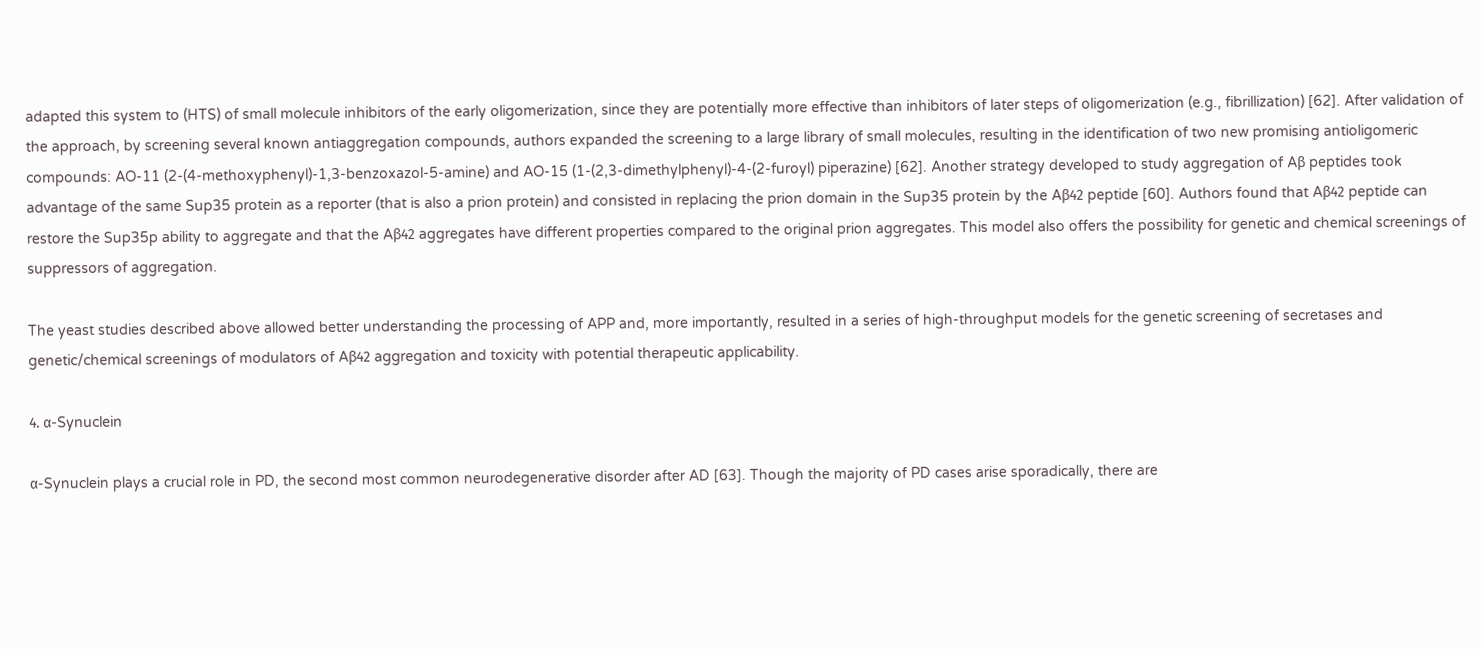adapted this system to (HTS) of small molecule inhibitors of the early oligomerization, since they are potentially more effective than inhibitors of later steps of oligomerization (e.g., fibrillization) [62]. After validation of the approach, by screening several known antiaggregation compounds, authors expanded the screening to a large library of small molecules, resulting in the identification of two new promising antioligomeric compounds: AO-11 (2-(4-methoxyphenyl)-1,3-benzoxazol-5-amine) and AO-15 (1-(2,3-dimethylphenyl)-4-(2-furoyl) piperazine) [62]. Another strategy developed to study aggregation of Aβ peptides took advantage of the same Sup35 protein as a reporter (that is also a prion protein) and consisted in replacing the prion domain in the Sup35 protein by the Aβ42 peptide [60]. Authors found that Aβ42 peptide can restore the Sup35p ability to aggregate and that the Aβ42 aggregates have different properties compared to the original prion aggregates. This model also offers the possibility for genetic and chemical screenings of suppressors of aggregation.

The yeast studies described above allowed better understanding the processing of APP and, more importantly, resulted in a series of high-throughput models for the genetic screening of secretases and genetic/chemical screenings of modulators of Aβ42 aggregation and toxicity with potential therapeutic applicability.

4. α-Synuclein

α-Synuclein plays a crucial role in PD, the second most common neurodegenerative disorder after AD [63]. Though the majority of PD cases arise sporadically, there are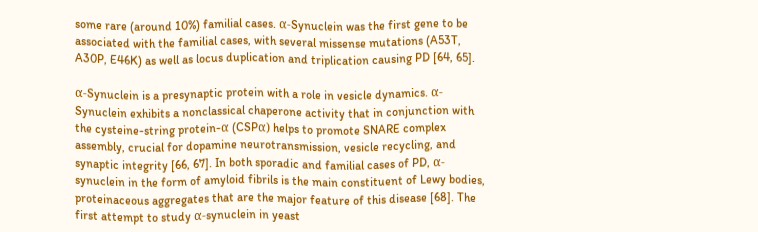some rare (around 10%) familial cases. α-Synuclein was the first gene to be associated with the familial cases, with several missense mutations (A53T, A30P, E46K) as well as locus duplication and triplication causing PD [64, 65].

α-Synuclein is a presynaptic protein with a role in vesicle dynamics. α-Synuclein exhibits a nonclassical chaperone activity that in conjunction with the cysteine-string protein-α (CSPα) helps to promote SNARE complex assembly, crucial for dopamine neurotransmission, vesicle recycling, and synaptic integrity [66, 67]. In both sporadic and familial cases of PD, α-synuclein in the form of amyloid fibrils is the main constituent of Lewy bodies, proteinaceous aggregates that are the major feature of this disease [68]. The first attempt to study α-synuclein in yeast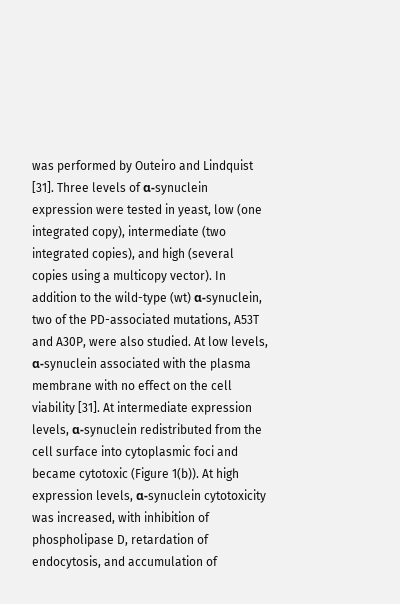was performed by Outeiro and Lindquist [31]. Three levels of α-synuclein expression were tested in yeast, low (one integrated copy), intermediate (two integrated copies), and high (several copies using a multicopy vector). In addition to the wild-type (wt) α-synuclein, two of the PD-associated mutations, A53T and A30P, were also studied. At low levels, α-synuclein associated with the plasma membrane with no effect on the cell viability [31]. At intermediate expression levels, α-synuclein redistributed from the cell surface into cytoplasmic foci and became cytotoxic (Figure 1(b)). At high expression levels, α-synuclein cytotoxicity was increased, with inhibition of phospholipase D, retardation of endocytosis, and accumulation of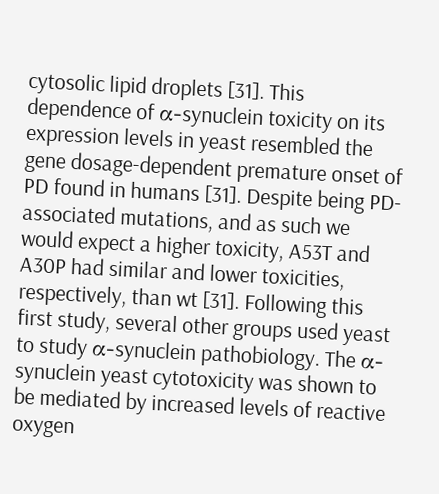cytosolic lipid droplets [31]. This dependence of α-synuclein toxicity on its expression levels in yeast resembled the gene dosage-dependent premature onset of PD found in humans [31]. Despite being PD-associated mutations, and as such we would expect a higher toxicity, A53T and A30P had similar and lower toxicities, respectively, than wt [31]. Following this first study, several other groups used yeast to study α-synuclein pathobiology. The α-synuclein yeast cytotoxicity was shown to be mediated by increased levels of reactive oxygen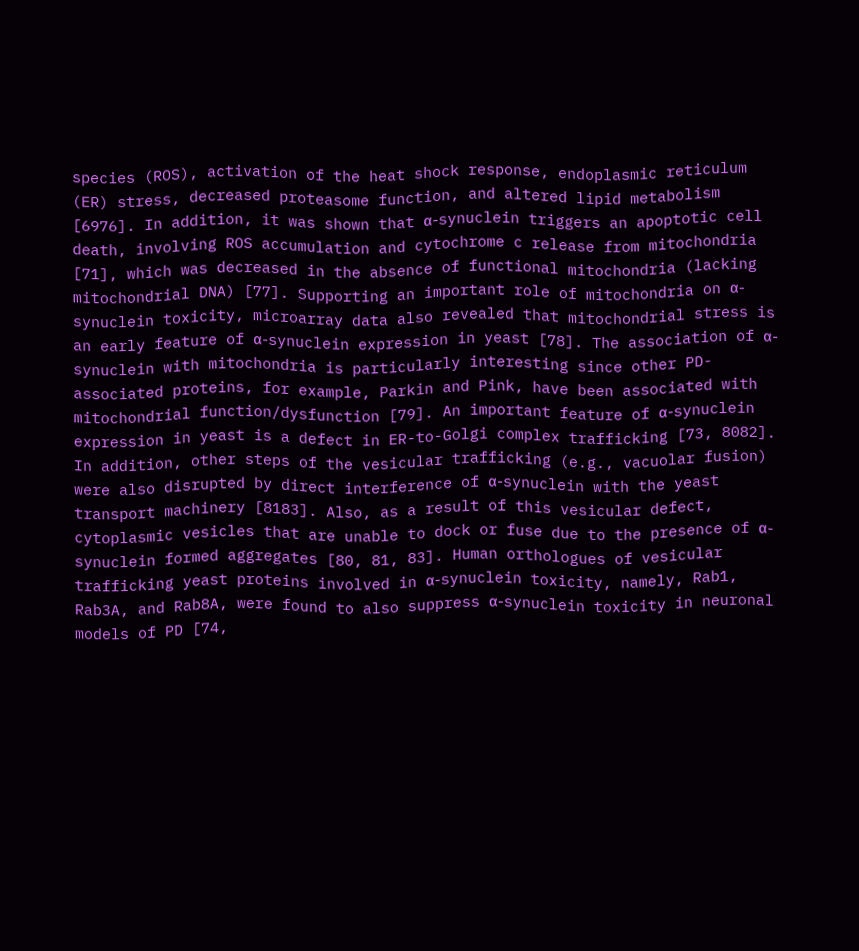species (ROS), activation of the heat shock response, endoplasmic reticulum (ER) stress, decreased proteasome function, and altered lipid metabolism [6976]. In addition, it was shown that α-synuclein triggers an apoptotic cell death, involving ROS accumulation and cytochrome c release from mitochondria [71], which was decreased in the absence of functional mitochondria (lacking mitochondrial DNA) [77]. Supporting an important role of mitochondria on α-synuclein toxicity, microarray data also revealed that mitochondrial stress is an early feature of α-synuclein expression in yeast [78]. The association of α-synuclein with mitochondria is particularly interesting since other PD-associated proteins, for example, Parkin and Pink, have been associated with mitochondrial function/dysfunction [79]. An important feature of α-synuclein expression in yeast is a defect in ER-to-Golgi complex trafficking [73, 8082]. In addition, other steps of the vesicular trafficking (e.g., vacuolar fusion) were also disrupted by direct interference of α-synuclein with the yeast transport machinery [8183]. Also, as a result of this vesicular defect, cytoplasmic vesicles that are unable to dock or fuse due to the presence of α-synuclein formed aggregates [80, 81, 83]. Human orthologues of vesicular trafficking yeast proteins involved in α-synuclein toxicity, namely, Rab1, Rab3A, and Rab8A, were found to also suppress α-synuclein toxicity in neuronal models of PD [74,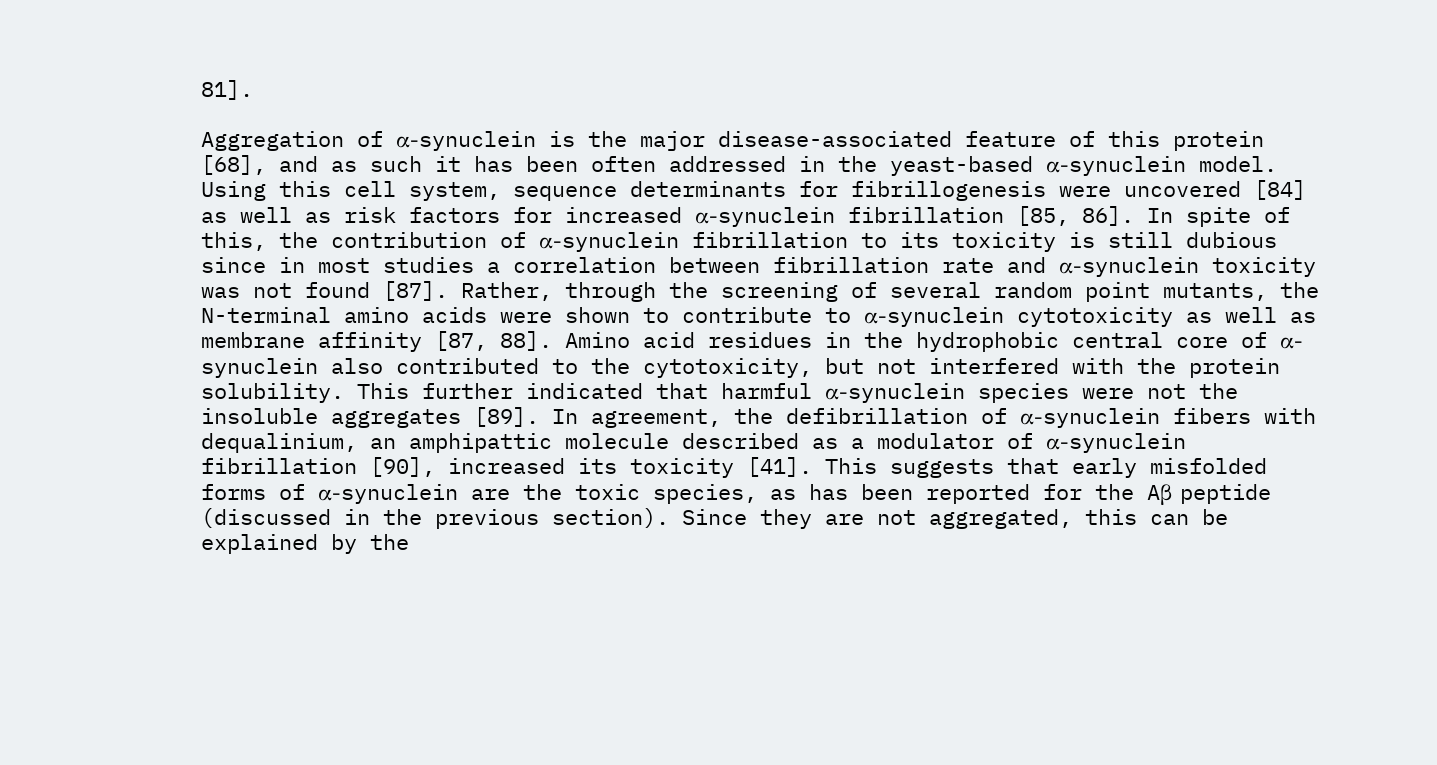81].

Aggregation of α-synuclein is the major disease-associated feature of this protein [68], and as such it has been often addressed in the yeast-based α-synuclein model. Using this cell system, sequence determinants for fibrillogenesis were uncovered [84] as well as risk factors for increased α-synuclein fibrillation [85, 86]. In spite of this, the contribution of α-synuclein fibrillation to its toxicity is still dubious since in most studies a correlation between fibrillation rate and α-synuclein toxicity was not found [87]. Rather, through the screening of several random point mutants, the N-terminal amino acids were shown to contribute to α-synuclein cytotoxicity as well as membrane affinity [87, 88]. Amino acid residues in the hydrophobic central core of α-synuclein also contributed to the cytotoxicity, but not interfered with the protein solubility. This further indicated that harmful α-synuclein species were not the insoluble aggregates [89]. In agreement, the defibrillation of α-synuclein fibers with dequalinium, an amphipattic molecule described as a modulator of α-synuclein fibrillation [90], increased its toxicity [41]. This suggests that early misfolded forms of α-synuclein are the toxic species, as has been reported for the Aβ peptide (discussed in the previous section). Since they are not aggregated, this can be explained by the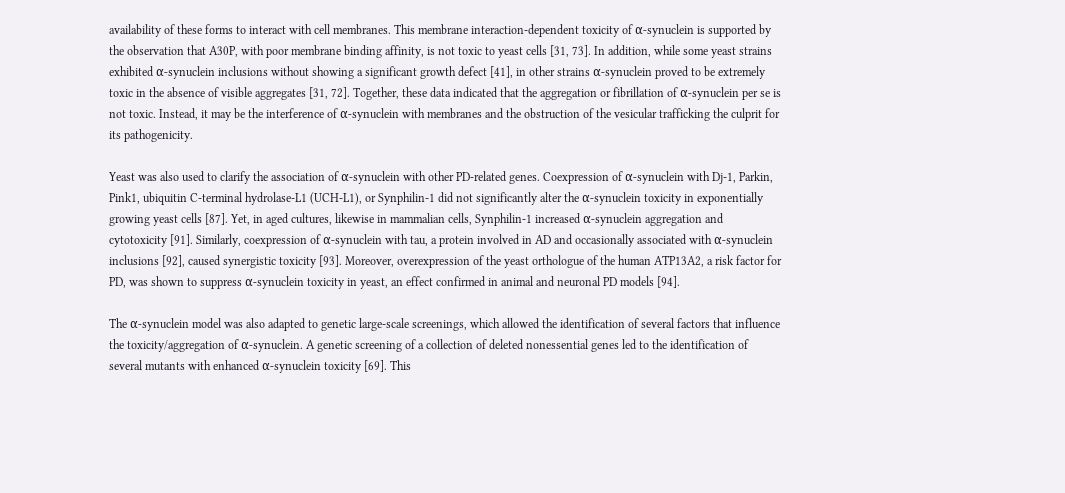availability of these forms to interact with cell membranes. This membrane interaction-dependent toxicity of α-synuclein is supported by the observation that A30P, with poor membrane binding affinity, is not toxic to yeast cells [31, 73]. In addition, while some yeast strains exhibited α-synuclein inclusions without showing a significant growth defect [41], in other strains α-synuclein proved to be extremely toxic in the absence of visible aggregates [31, 72]. Together, these data indicated that the aggregation or fibrillation of α-synuclein per se is not toxic. Instead, it may be the interference of α-synuclein with membranes and the obstruction of the vesicular trafficking the culprit for its pathogenicity.

Yeast was also used to clarify the association of α-synuclein with other PD-related genes. Coexpression of α-synuclein with Dj-1, Parkin, Pink1, ubiquitin C-terminal hydrolase-L1 (UCH-L1), or Synphilin-1 did not significantly alter the α-synuclein toxicity in exponentially growing yeast cells [87]. Yet, in aged cultures, likewise in mammalian cells, Synphilin-1 increased α-synuclein aggregation and cytotoxicity [91]. Similarly, coexpression of α-synuclein with tau, a protein involved in AD and occasionally associated with α-synuclein inclusions [92], caused synergistic toxicity [93]. Moreover, overexpression of the yeast orthologue of the human ATP13A2, a risk factor for PD, was shown to suppress α-synuclein toxicity in yeast, an effect confirmed in animal and neuronal PD models [94].

The α-synuclein model was also adapted to genetic large-scale screenings, which allowed the identification of several factors that influence the toxicity/aggregation of α-synuclein. A genetic screening of a collection of deleted nonessential genes led to the identification of several mutants with enhanced α-synuclein toxicity [69]. This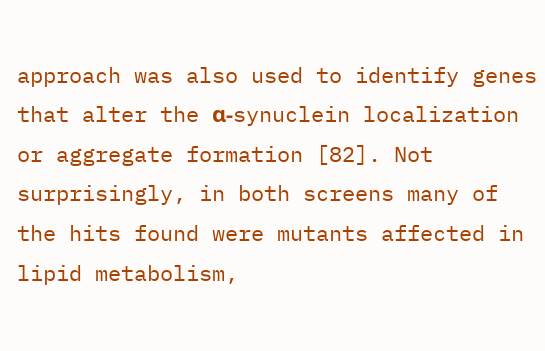approach was also used to identify genes that alter the α-synuclein localization or aggregate formation [82]. Not surprisingly, in both screens many of the hits found were mutants affected in lipid metabolism,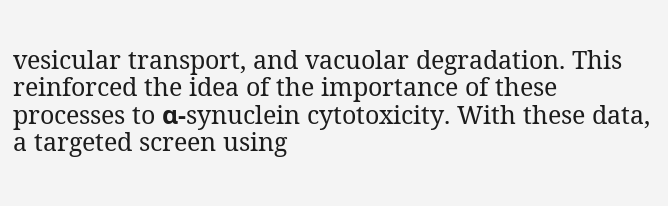vesicular transport, and vacuolar degradation. This reinforced the idea of the importance of these processes to α-synuclein cytotoxicity. With these data, a targeted screen using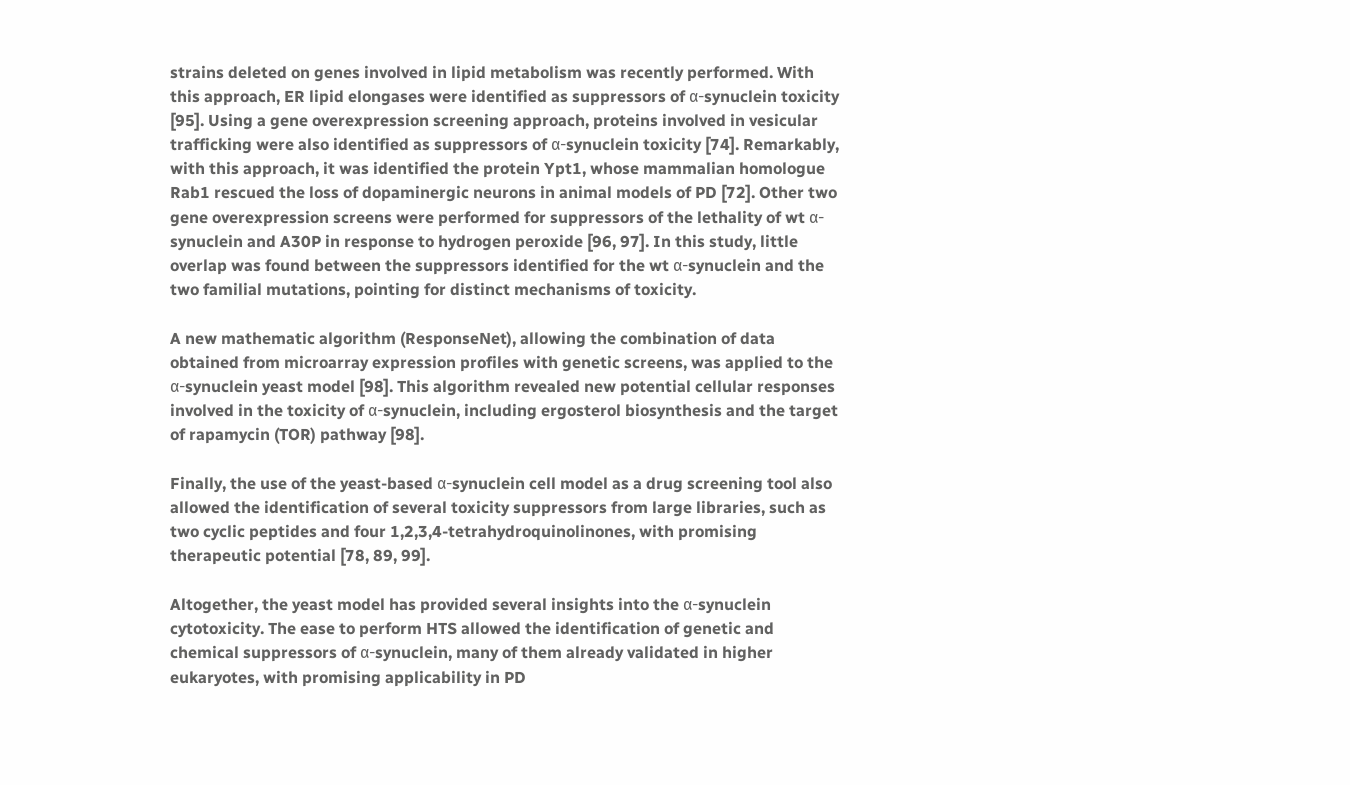strains deleted on genes involved in lipid metabolism was recently performed. With this approach, ER lipid elongases were identified as suppressors of α-synuclein toxicity [95]. Using a gene overexpression screening approach, proteins involved in vesicular trafficking were also identified as suppressors of α-synuclein toxicity [74]. Remarkably, with this approach, it was identified the protein Ypt1, whose mammalian homologue Rab1 rescued the loss of dopaminergic neurons in animal models of PD [72]. Other two gene overexpression screens were performed for suppressors of the lethality of wt α-synuclein and A30P in response to hydrogen peroxide [96, 97]. In this study, little overlap was found between the suppressors identified for the wt α-synuclein and the two familial mutations, pointing for distinct mechanisms of toxicity.

A new mathematic algorithm (ResponseNet), allowing the combination of data obtained from microarray expression profiles with genetic screens, was applied to the α-synuclein yeast model [98]. This algorithm revealed new potential cellular responses involved in the toxicity of α-synuclein, including ergosterol biosynthesis and the target of rapamycin (TOR) pathway [98].

Finally, the use of the yeast-based α-synuclein cell model as a drug screening tool also allowed the identification of several toxicity suppressors from large libraries, such as two cyclic peptides and four 1,2,3,4-tetrahydroquinolinones, with promising therapeutic potential [78, 89, 99].

Altogether, the yeast model has provided several insights into the α-synuclein cytotoxicity. The ease to perform HTS allowed the identification of genetic and chemical suppressors of α-synuclein, many of them already validated in higher eukaryotes, with promising applicability in PD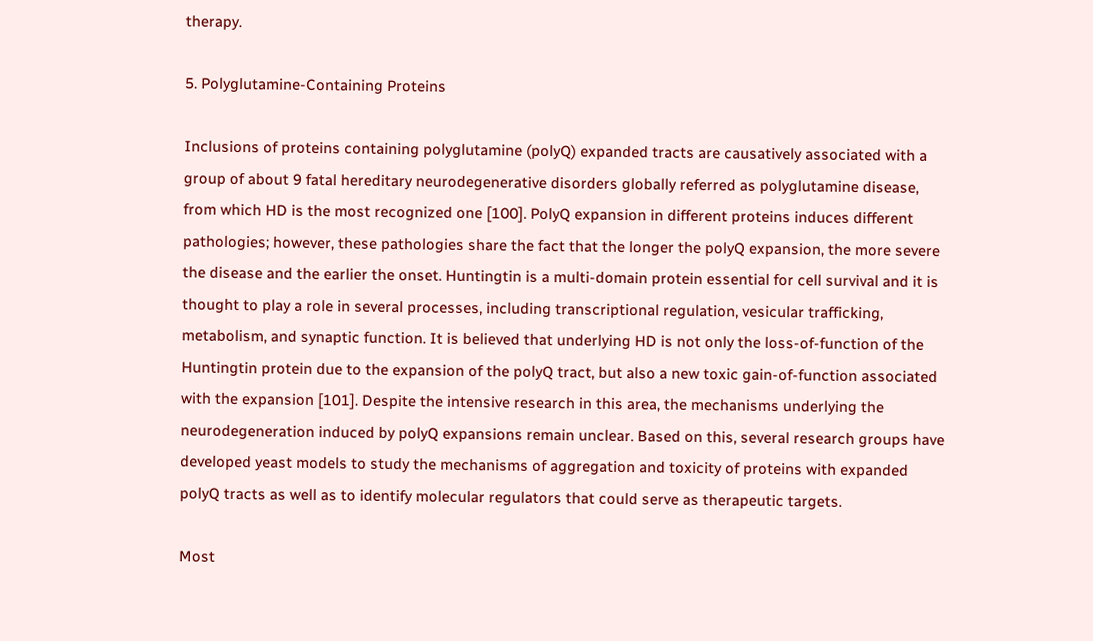therapy.

5. Polyglutamine-Containing Proteins

Inclusions of proteins containing polyglutamine (polyQ) expanded tracts are causatively associated with a group of about 9 fatal hereditary neurodegenerative disorders globally referred as polyglutamine disease, from which HD is the most recognized one [100]. PolyQ expansion in different proteins induces different pathologies; however, these pathologies share the fact that the longer the polyQ expansion, the more severe the disease and the earlier the onset. Huntingtin is a multi-domain protein essential for cell survival and it is thought to play a role in several processes, including transcriptional regulation, vesicular trafficking, metabolism, and synaptic function. It is believed that underlying HD is not only the loss-of-function of the Huntingtin protein due to the expansion of the polyQ tract, but also a new toxic gain-of-function associated with the expansion [101]. Despite the intensive research in this area, the mechanisms underlying the neurodegeneration induced by polyQ expansions remain unclear. Based on this, several research groups have developed yeast models to study the mechanisms of aggregation and toxicity of proteins with expanded polyQ tracts as well as to identify molecular regulators that could serve as therapeutic targets.

Most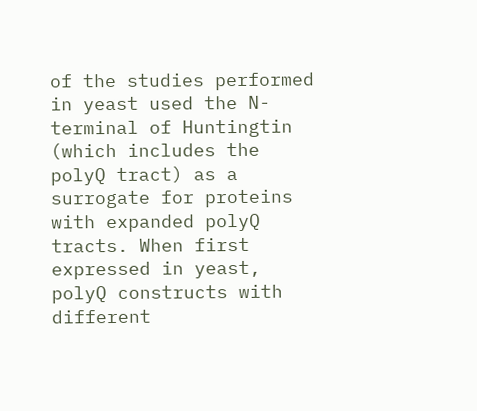of the studies performed in yeast used the N-terminal of Huntingtin (which includes the polyQ tract) as a surrogate for proteins with expanded polyQ tracts. When first expressed in yeast, polyQ constructs with different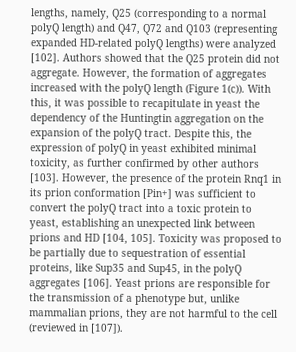lengths, namely, Q25 (corresponding to a normal polyQ length) and Q47, Q72 and Q103 (representing expanded HD-related polyQ lengths) were analyzed [102]. Authors showed that the Q25 protein did not aggregate. However, the formation of aggregates increased with the polyQ length (Figure 1(c)). With this, it was possible to recapitulate in yeast the dependency of the Huntingtin aggregation on the expansion of the polyQ tract. Despite this, the expression of polyQ in yeast exhibited minimal toxicity, as further confirmed by other authors [103]. However, the presence of the protein Rnq1 in its prion conformation [Pin+] was sufficient to convert the polyQ tract into a toxic protein to yeast, establishing an unexpected link between prions and HD [104, 105]. Toxicity was proposed to be partially due to sequestration of essential proteins, like Sup35 and Sup45, in the polyQ aggregates [106]. Yeast prions are responsible for the transmission of a phenotype but, unlike mammalian prions, they are not harmful to the cell (reviewed in [107]).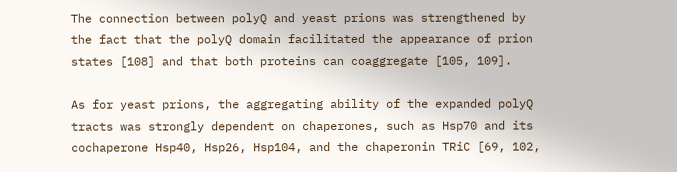The connection between polyQ and yeast prions was strengthened by the fact that the polyQ domain facilitated the appearance of prion states [108] and that both proteins can coaggregate [105, 109].

As for yeast prions, the aggregating ability of the expanded polyQ tracts was strongly dependent on chaperones, such as Hsp70 and its cochaperone Hsp40, Hsp26, Hsp104, and the chaperonin TRiC [69, 102,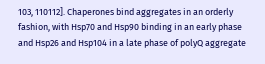103, 110112]. Chaperones bind aggregates in an orderly fashion, with Hsp70 and Hsp90 binding in an early phase and Hsp26 and Hsp104 in a late phase of polyQ aggregate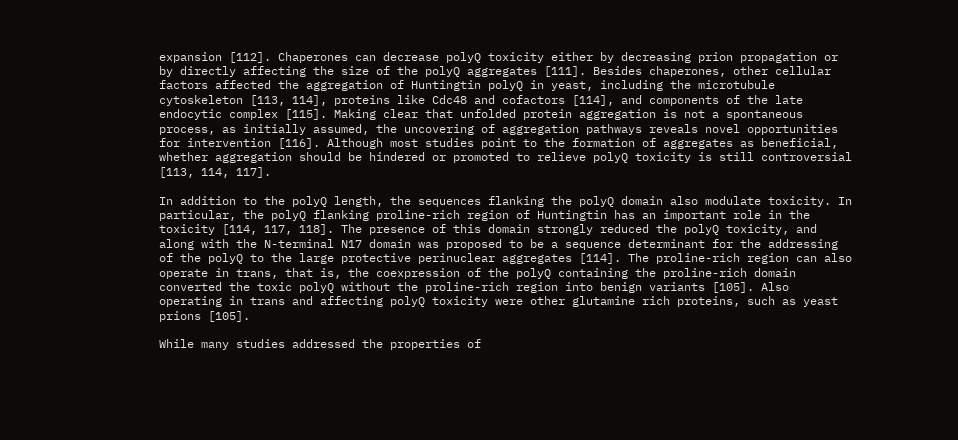expansion [112]. Chaperones can decrease polyQ toxicity either by decreasing prion propagation or by directly affecting the size of the polyQ aggregates [111]. Besides chaperones, other cellular factors affected the aggregation of Huntingtin polyQ in yeast, including the microtubule cytoskeleton [113, 114], proteins like Cdc48 and cofactors [114], and components of the late endocytic complex [115]. Making clear that unfolded protein aggregation is not a spontaneous process, as initially assumed, the uncovering of aggregation pathways reveals novel opportunities for intervention [116]. Although most studies point to the formation of aggregates as beneficial, whether aggregation should be hindered or promoted to relieve polyQ toxicity is still controversial [113, 114, 117].

In addition to the polyQ length, the sequences flanking the polyQ domain also modulate toxicity. In particular, the polyQ flanking proline-rich region of Huntingtin has an important role in the toxicity [114, 117, 118]. The presence of this domain strongly reduced the polyQ toxicity, and along with the N-terminal N17 domain was proposed to be a sequence determinant for the addressing of the polyQ to the large protective perinuclear aggregates [114]. The proline-rich region can also operate in trans, that is, the coexpression of the polyQ containing the proline-rich domain converted the toxic polyQ without the proline-rich region into benign variants [105]. Also operating in trans and affecting polyQ toxicity were other glutamine rich proteins, such as yeast prions [105].

While many studies addressed the properties of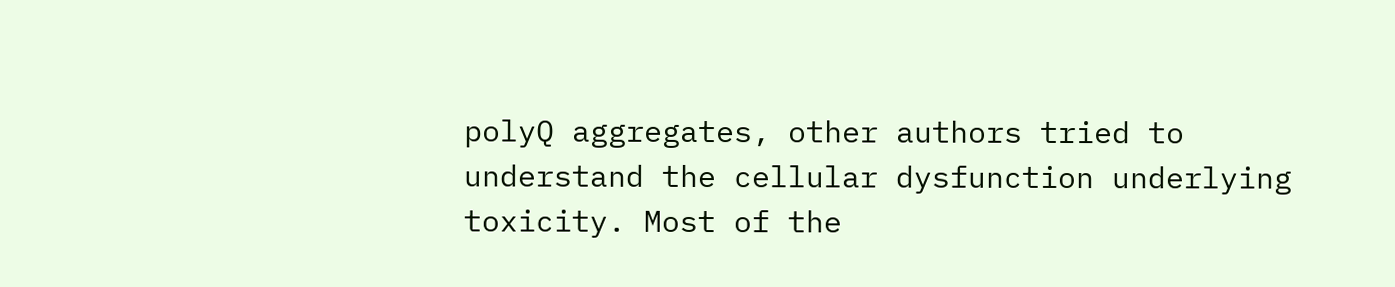polyQ aggregates, other authors tried to understand the cellular dysfunction underlying toxicity. Most of the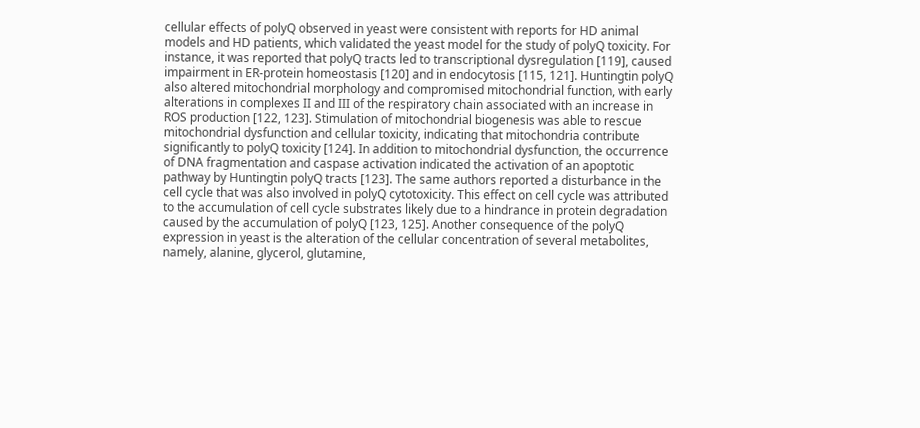cellular effects of polyQ observed in yeast were consistent with reports for HD animal models and HD patients, which validated the yeast model for the study of polyQ toxicity. For instance, it was reported that polyQ tracts led to transcriptional dysregulation [119], caused impairment in ER-protein homeostasis [120] and in endocytosis [115, 121]. Huntingtin polyQ also altered mitochondrial morphology and compromised mitochondrial function, with early alterations in complexes II and III of the respiratory chain associated with an increase in ROS production [122, 123]. Stimulation of mitochondrial biogenesis was able to rescue mitochondrial dysfunction and cellular toxicity, indicating that mitochondria contribute significantly to polyQ toxicity [124]. In addition to mitochondrial dysfunction, the occurrence of DNA fragmentation and caspase activation indicated the activation of an apoptotic pathway by Huntingtin polyQ tracts [123]. The same authors reported a disturbance in the cell cycle that was also involved in polyQ cytotoxicity. This effect on cell cycle was attributed to the accumulation of cell cycle substrates likely due to a hindrance in protein degradation caused by the accumulation of polyQ [123, 125]. Another consequence of the polyQ expression in yeast is the alteration of the cellular concentration of several metabolites, namely, alanine, glycerol, glutamine,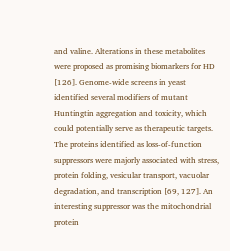and valine. Alterations in these metabolites were proposed as promising biomarkers for HD [126]. Genome-wide screens in yeast identified several modifiers of mutant Huntingtin aggregation and toxicity, which could potentially serve as therapeutic targets. The proteins identified as loss-of-function suppressors were majorly associated with stress, protein folding, vesicular transport, vacuolar degradation, and transcription [69, 127]. An interesting suppressor was the mitochondrial protein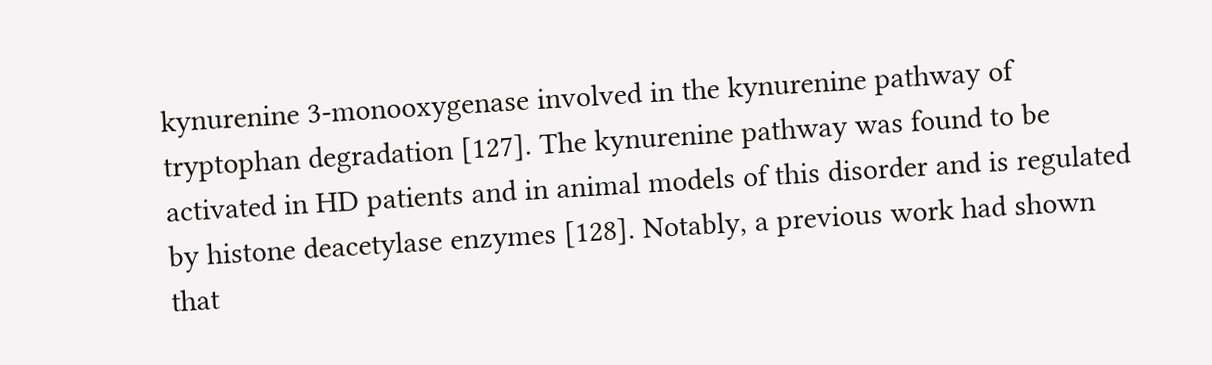kynurenine 3-monooxygenase involved in the kynurenine pathway of tryptophan degradation [127]. The kynurenine pathway was found to be activated in HD patients and in animal models of this disorder and is regulated by histone deacetylase enzymes [128]. Notably, a previous work had shown that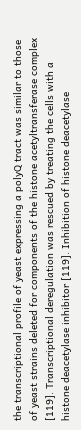the transcriptional profile of yeast expressing a polyQ tract was similar to those of yeast strains deleted for components of the histone acetyltransferase complex [119]. Transcriptional deregulation was rescued by treating the cells with a histone deacetylase inhibitor [119]. Inhibition of histone deacetylase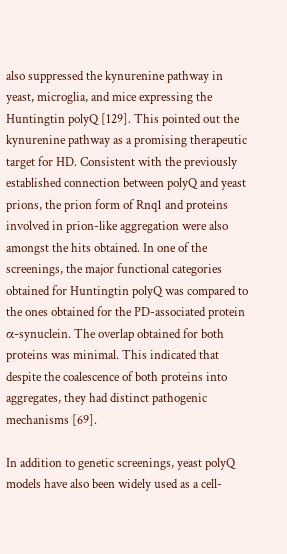also suppressed the kynurenine pathway in yeast, microglia, and mice expressing the Huntingtin polyQ [129]. This pointed out the kynurenine pathway as a promising therapeutic target for HD. Consistent with the previously established connection between polyQ and yeast prions, the prion form of Rnq1 and proteins involved in prion-like aggregation were also amongst the hits obtained. In one of the screenings, the major functional categories obtained for Huntingtin polyQ was compared to the ones obtained for the PD-associated protein α-synuclein. The overlap obtained for both proteins was minimal. This indicated that despite the coalescence of both proteins into aggregates, they had distinct pathogenic mechanisms [69].

In addition to genetic screenings, yeast polyQ models have also been widely used as a cell-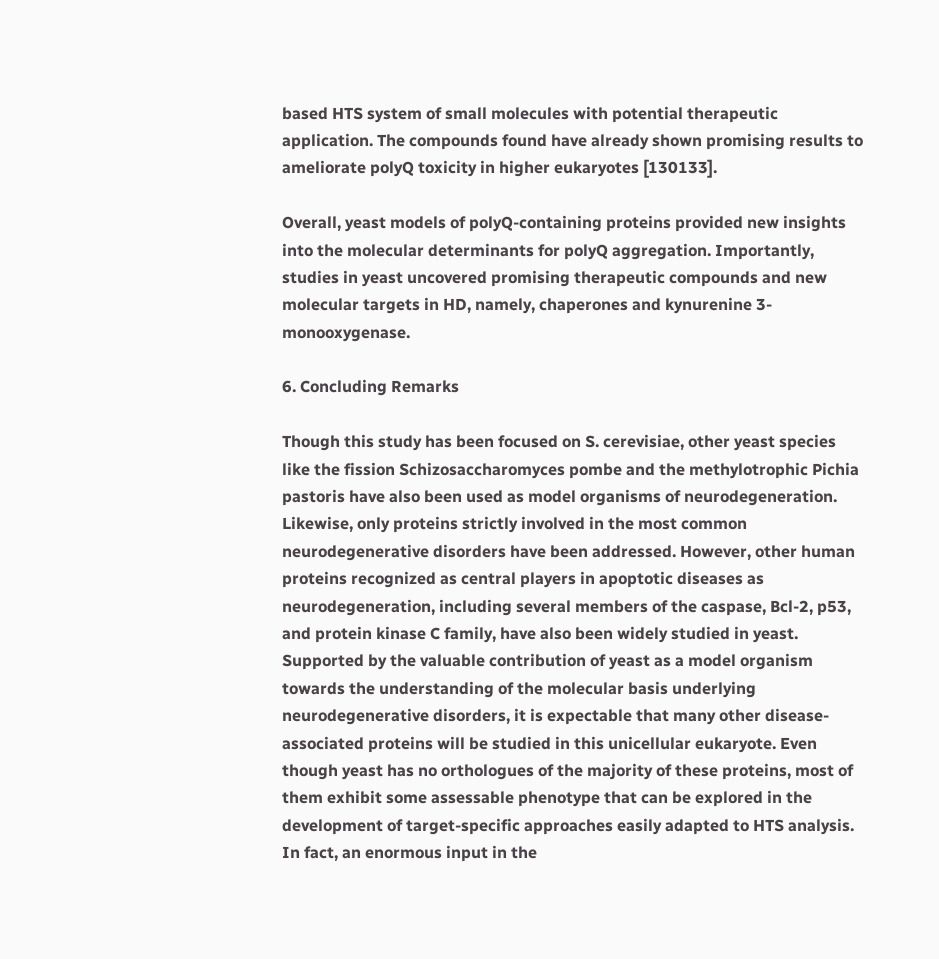based HTS system of small molecules with potential therapeutic application. The compounds found have already shown promising results to ameliorate polyQ toxicity in higher eukaryotes [130133].

Overall, yeast models of polyQ-containing proteins provided new insights into the molecular determinants for polyQ aggregation. Importantly, studies in yeast uncovered promising therapeutic compounds and new molecular targets in HD, namely, chaperones and kynurenine 3-monooxygenase.

6. Concluding Remarks

Though this study has been focused on S. cerevisiae, other yeast species like the fission Schizosaccharomyces pombe and the methylotrophic Pichia pastoris have also been used as model organisms of neurodegeneration. Likewise, only proteins strictly involved in the most common neurodegenerative disorders have been addressed. However, other human proteins recognized as central players in apoptotic diseases as neurodegeneration, including several members of the caspase, Bcl-2, p53, and protein kinase C family, have also been widely studied in yeast. Supported by the valuable contribution of yeast as a model organism towards the understanding of the molecular basis underlying neurodegenerative disorders, it is expectable that many other disease-associated proteins will be studied in this unicellular eukaryote. Even though yeast has no orthologues of the majority of these proteins, most of them exhibit some assessable phenotype that can be explored in the development of target-specific approaches easily adapted to HTS analysis. In fact, an enormous input in the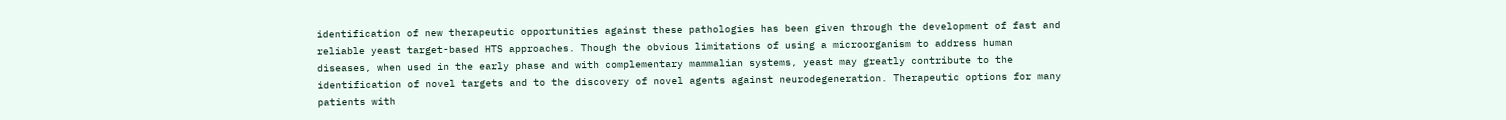identification of new therapeutic opportunities against these pathologies has been given through the development of fast and reliable yeast target-based HTS approaches. Though the obvious limitations of using a microorganism to address human diseases, when used in the early phase and with complementary mammalian systems, yeast may greatly contribute to the identification of novel targets and to the discovery of novel agents against neurodegeneration. Therapeutic options for many patients with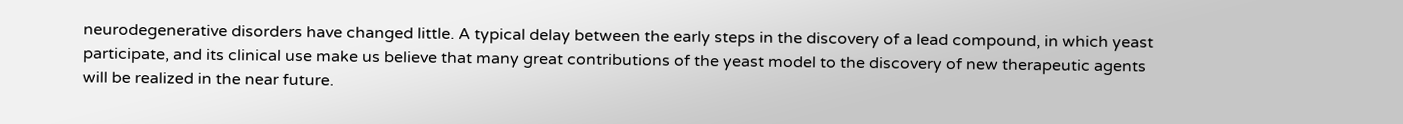neurodegenerative disorders have changed little. A typical delay between the early steps in the discovery of a lead compound, in which yeast participate, and its clinical use make us believe that many great contributions of the yeast model to the discovery of new therapeutic agents will be realized in the near future.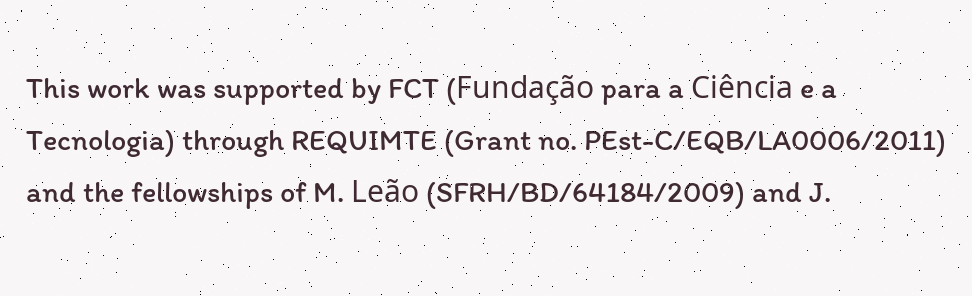This work was supported by FCT (Fundação para a Ciência e a Tecnologia) through REQUIMTE (Grant no. PEst-C/EQB/LA0006/2011) and the fellowships of M. Leão (SFRH/BD/64184/2009) and J.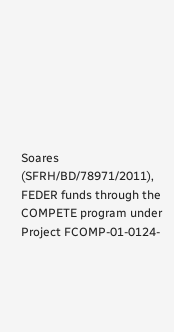Soares (SFRH/BD/78971/2011), FEDER funds through the COMPETE program under Project FCOMP-01-0124-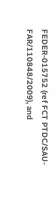FEDER-015752 (ref FCT PTDC/SAU-FAR/110848/2009), and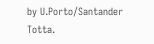by U.Porto/Santander Totta.